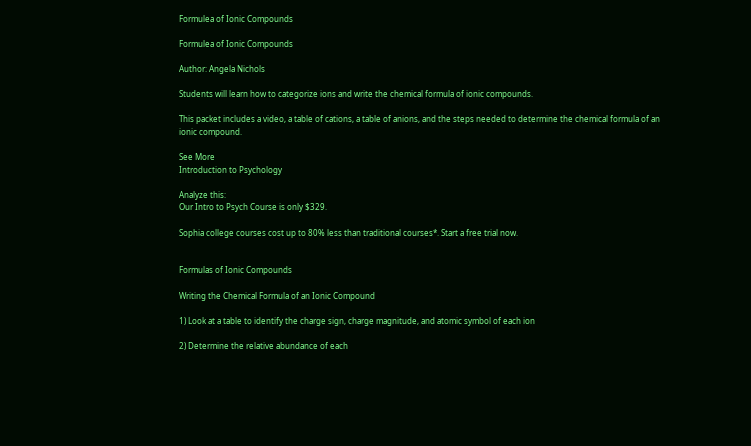Formulea of Ionic Compounds

Formulea of Ionic Compounds

Author: Angela Nichols

Students will learn how to categorize ions and write the chemical formula of ionic compounds.

This packet includes a video, a table of cations, a table of anions, and the steps needed to determine the chemical formula of an ionic compound.

See More
Introduction to Psychology

Analyze this:
Our Intro to Psych Course is only $329.

Sophia college courses cost up to 80% less than traditional courses*. Start a free trial now.


Formulas of Ionic Compounds

Writing the Chemical Formula of an Ionic Compound

1) Look at a table to identify the charge sign, charge magnitude, and atomic symbol of each ion

2) Determine the relative abundance of each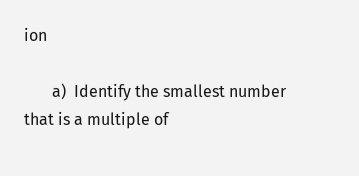ion

       a)  Identify the smallest number that is a multiple of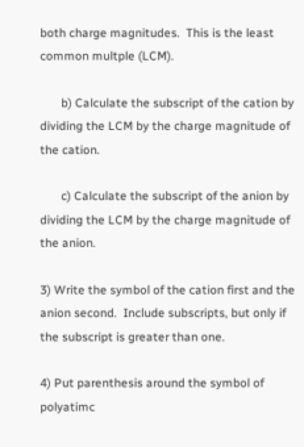both charge magnitudes.  This is the least common multple (LCM).

       b) Calculate the subscript of the cation by dividing the LCM by the charge magnitude of the cation.

       c) Calculate the subscript of the anion by dividing the LCM by the charge magnitude of the anion.

3) Write the symbol of the cation first and the anion second.  Include subscripts, but only if the subscript is greater than one.

4) Put parenthesis around the symbol of polyatimc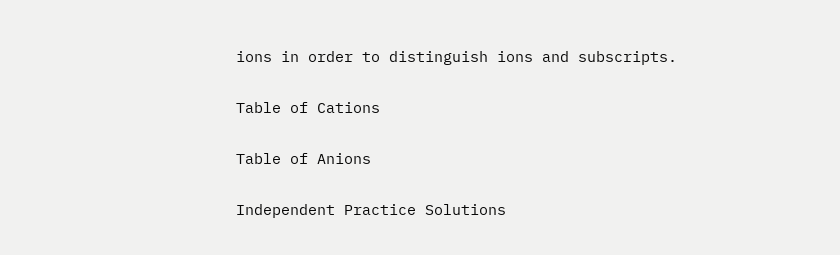ions in order to distinguish ions and subscripts.

Table of Cations

Table of Anions

Independent Practice Solutions